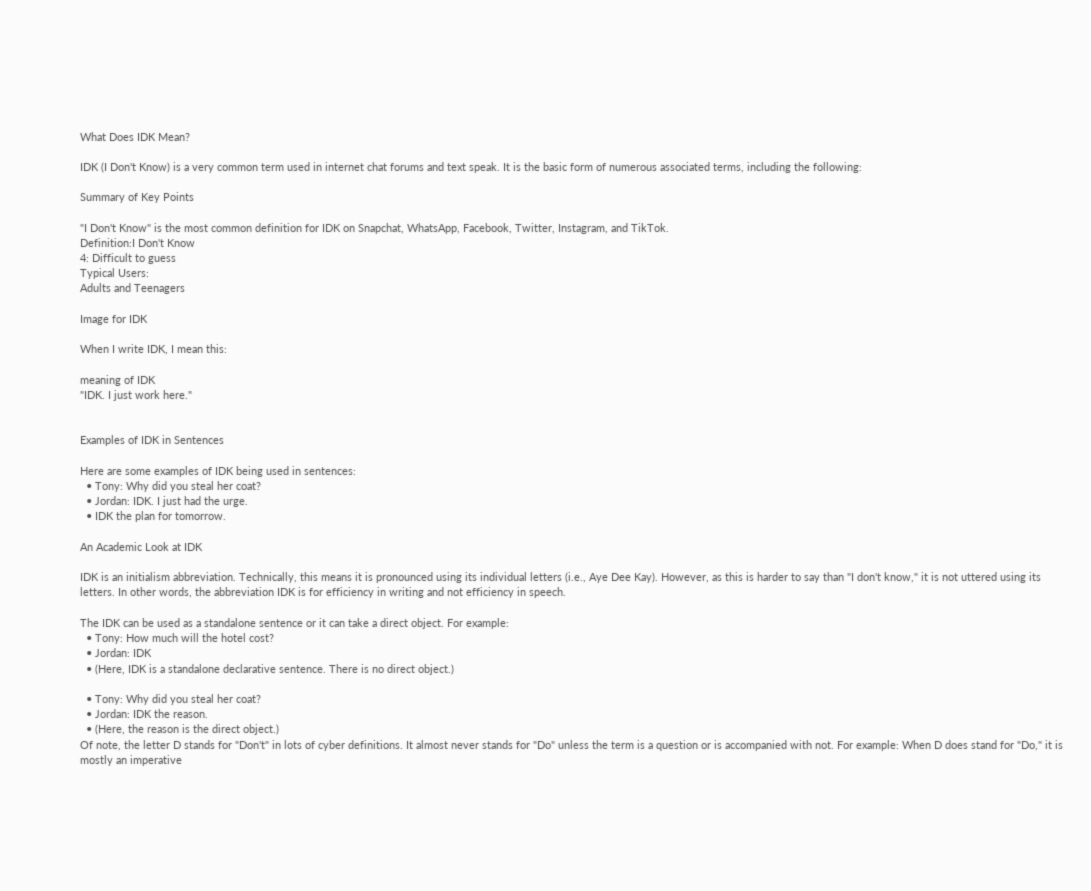What Does IDK Mean?

IDK (I Don't Know) is a very common term used in internet chat forums and text speak. It is the basic form of numerous associated terms, including the following:

Summary of Key Points

"I Don't Know" is the most common definition for IDK on Snapchat, WhatsApp, Facebook, Twitter, Instagram, and TikTok.
Definition:I Don't Know
4: Difficult to guess
Typical Users:
Adults and Teenagers

Image for IDK

When I write IDK, I mean this:

meaning of IDK
"IDK. I just work here."


Examples of IDK in Sentences

Here are some examples of IDK being used in sentences:
  • Tony: Why did you steal her coat?
  • Jordan: IDK. I just had the urge.
  • IDK the plan for tomorrow.

An Academic Look at IDK

IDK is an initialism abbreviation. Technically, this means it is pronounced using its individual letters (i.e., Aye Dee Kay). However, as this is harder to say than "I don't know," it is not uttered using its letters. In other words, the abbreviation IDK is for efficiency in writing and not efficiency in speech.

The IDK can be used as a standalone sentence or it can take a direct object. For example:
  • Tony: How much will the hotel cost?
  • Jordan: IDK
  • (Here, IDK is a standalone declarative sentence. There is no direct object.)

  • Tony: Why did you steal her coat?
  • Jordan: IDK the reason.
  • (Here, the reason is the direct object.)
Of note, the letter D stands for "Don't" in lots of cyber definitions. It almost never stands for "Do" unless the term is a question or is accompanied with not. For example: When D does stand for "Do," it is mostly an imperative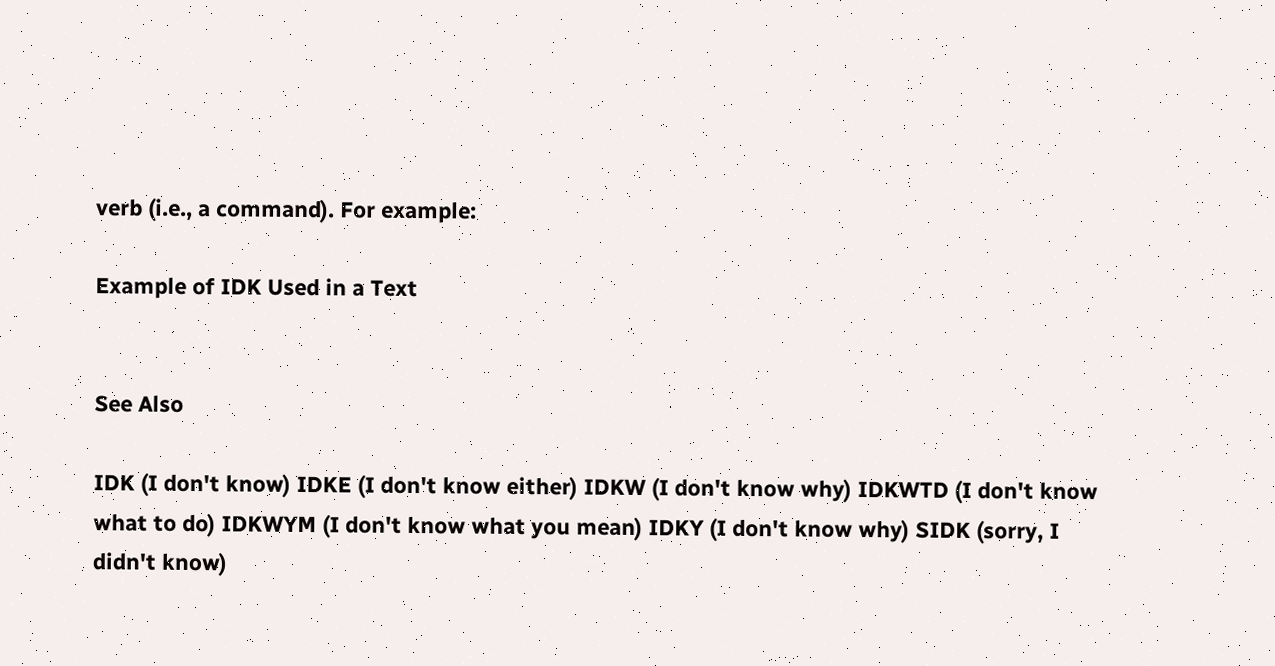verb (i.e., a command). For example:

Example of IDK Used in a Text


See Also

IDK (I don't know) IDKE (I don't know either) IDKW (I don't know why) IDKWTD (I don't know what to do) IDKWYM (I don't know what you mean) IDKY (I don't know why) SIDK (sorry, I didn't know)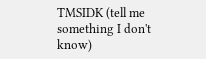TMSIDK (tell me something I don't know)